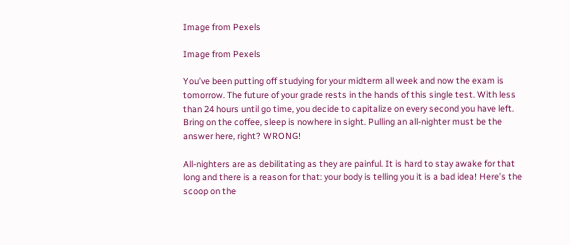Image from Pexels

Image from Pexels

You’ve been putting off studying for your midterm all week and now the exam is tomorrow. The future of your grade rests in the hands of this single test. With less than 24 hours until go time, you decide to capitalize on every second you have left. Bring on the coffee, sleep is nowhere in sight. Pulling an all-nighter must be the answer here, right? WRONG!

All-nighters are as debilitating as they are painful. It is hard to stay awake for that long and there is a reason for that: your body is telling you it is a bad idea! Here’s the scoop on the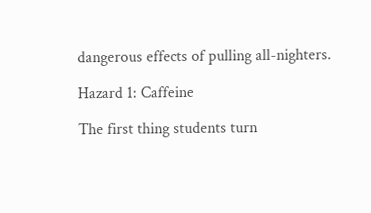dangerous effects of pulling all-nighters.

Hazard 1: Caffeine

The first thing students turn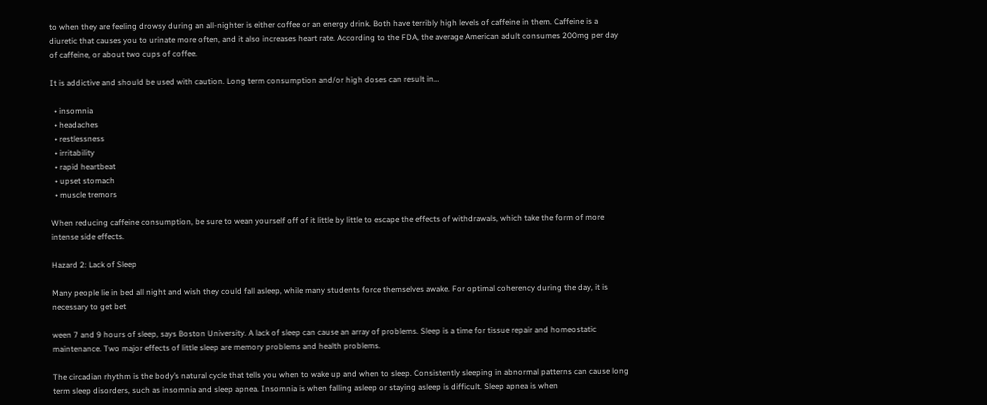to when they are feeling drowsy during an all-nighter is either coffee or an energy drink. Both have terribly high levels of caffeine in them. Caffeine is a diuretic that causes you to urinate more often, and it also increases heart rate. According to the FDA, the average American adult consumes 200mg per day of caffeine, or about two cups of coffee.

It is addictive and should be used with caution. Long term consumption and/or high doses can result in…

  • insomnia
  • headaches
  • restlessness
  • irritability
  • rapid heartbeat
  • upset stomach
  • muscle tremors

When reducing caffeine consumption, be sure to wean yourself off of it little by little to escape the effects of withdrawals, which take the form of more intense side effects.

Hazard 2: Lack of Sleep

Many people lie in bed all night and wish they could fall asleep, while many students force themselves awake. For optimal coherency during the day, it is necessary to get bet

ween 7 and 9 hours of sleep, says Boston University. A lack of sleep can cause an array of problems. Sleep is a time for tissue repair and homeostatic maintenance. Two major effects of little sleep are memory problems and health problems.

The circadian rhythm is the body’s natural cycle that tells you when to wake up and when to sleep. Consistently sleeping in abnormal patterns can cause long term sleep disorders, such as insomnia and sleep apnea. Insomnia is when falling asleep or staying asleep is difficult. Sleep apnea is when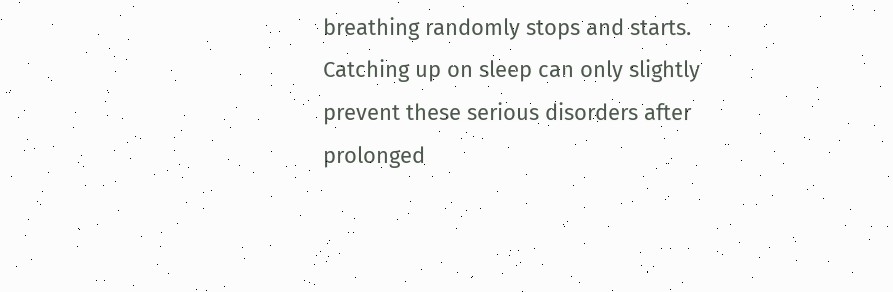breathing randomly stops and starts. Catching up on sleep can only slightly prevent these serious disorders after prolonged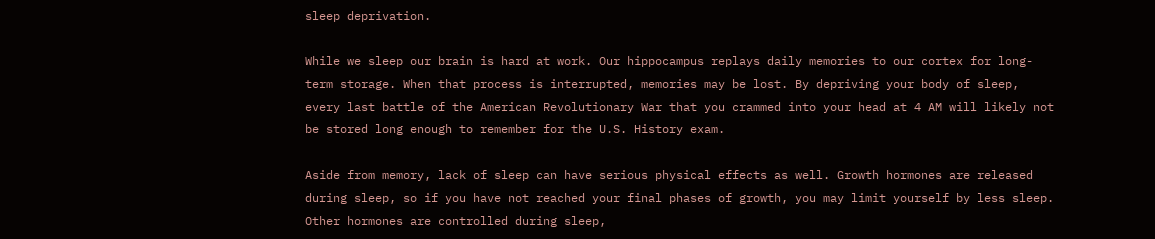sleep deprivation.

While we sleep our brain is hard at work. Our hippocampus replays daily memories to our cortex for long-term storage. When that process is interrupted, memories may be lost. By depriving your body of sleep, every last battle of the American Revolutionary War that you crammed into your head at 4 AM will likely not be stored long enough to remember for the U.S. History exam.

Aside from memory, lack of sleep can have serious physical effects as well. Growth hormones are released during sleep, so if you have not reached your final phases of growth, you may limit yourself by less sleep. Other hormones are controlled during sleep,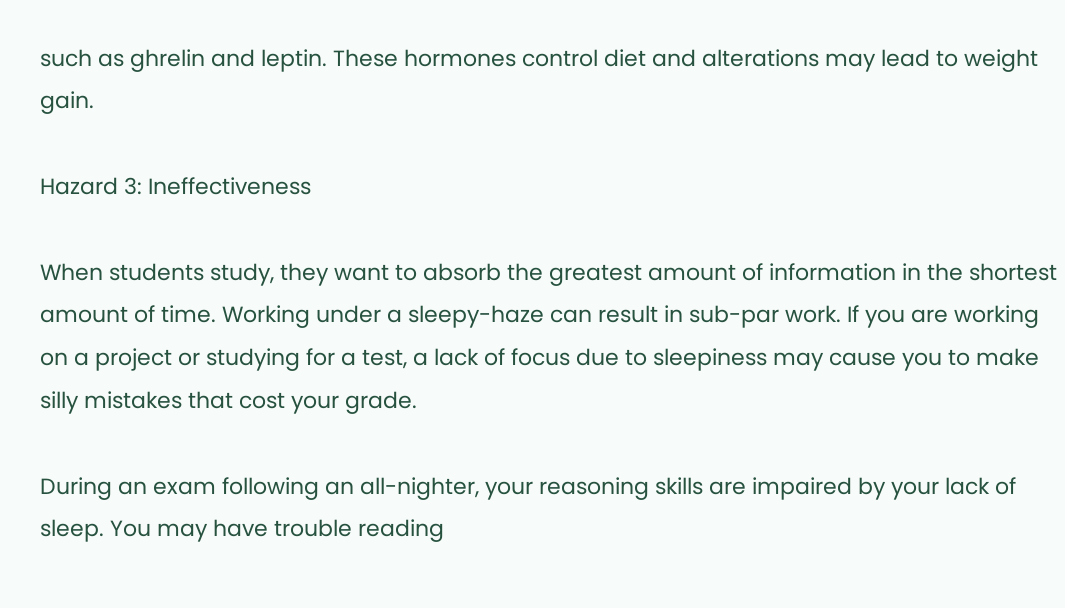such as ghrelin and leptin. These hormones control diet and alterations may lead to weight gain.

Hazard 3: Ineffectiveness

When students study, they want to absorb the greatest amount of information in the shortest amount of time. Working under a sleepy-haze can result in sub-par work. If you are working on a project or studying for a test, a lack of focus due to sleepiness may cause you to make silly mistakes that cost your grade.

During an exam following an all-nighter, your reasoning skills are impaired by your lack of sleep. You may have trouble reading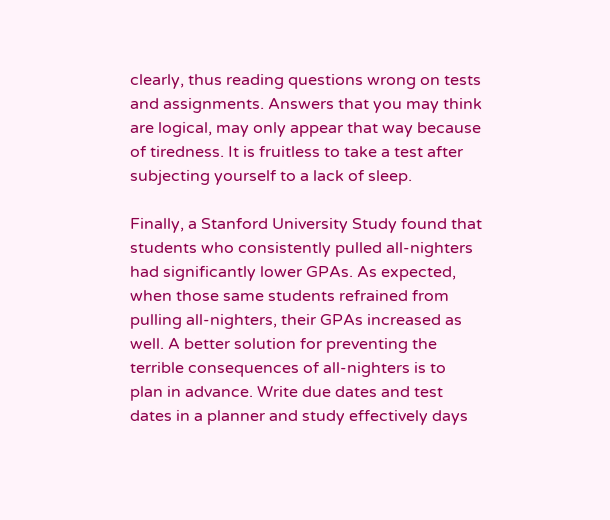clearly, thus reading questions wrong on tests and assignments. Answers that you may think are logical, may only appear that way because of tiredness. It is fruitless to take a test after subjecting yourself to a lack of sleep.

Finally, a Stanford University Study found that students who consistently pulled all-nighters had significantly lower GPAs. As expected, when those same students refrained from pulling all-nighters, their GPAs increased as well. A better solution for preventing the terrible consequences of all-nighters is to plan in advance. Write due dates and test dates in a planner and study effectively days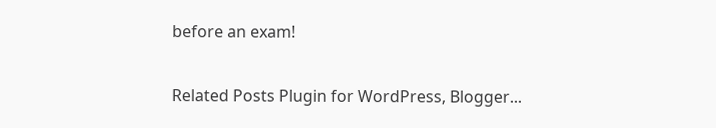before an exam!

Related Posts Plugin for WordPress, Blogger...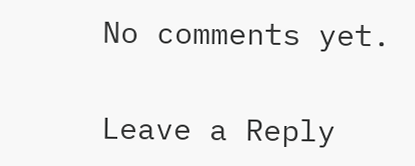No comments yet.

Leave a Reply